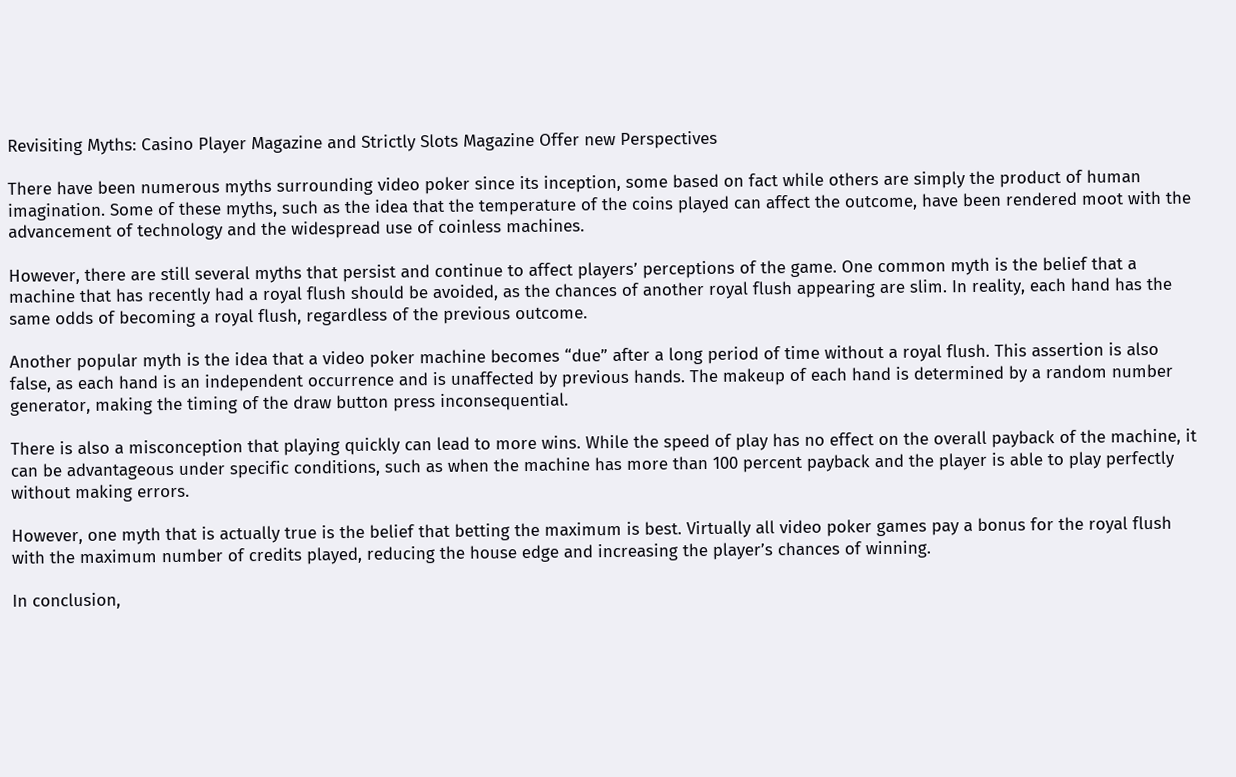Revisiting Myths: Casino Player Magazine and Strictly Slots Magazine Offer new Perspectives

There have been numerous myths surrounding video poker since its inception, some based on fact while others are simply the product of human imagination. Some of these myths, such as the idea that the temperature of the coins played can affect the outcome, have been rendered moot with the advancement of technology and the widespread use of coinless machines.

However, there are still several myths that persist and continue to affect players’ perceptions of the game. One common myth is the belief that a machine that has recently had a royal flush should be avoided, as the chances of another royal flush appearing are slim. In reality, each hand has the same odds of becoming a royal flush, regardless of the previous outcome.

Another popular myth is the idea that a video poker machine becomes “due” after a long period of time without a royal flush. This assertion is also false, as each hand is an independent occurrence and is unaffected by previous hands. The makeup of each hand is determined by a random number generator, making the timing of the draw button press inconsequential.

There is also a misconception that playing quickly can lead to more wins. While the speed of play has no effect on the overall payback of the machine, it can be advantageous under specific conditions, such as when the machine has more than 100 percent payback and the player is able to play perfectly without making errors.

However, one myth that is actually true is the belief that betting the maximum is best. Virtually all video poker games pay a bonus for the royal flush with the maximum number of credits played, reducing the house edge and increasing the player’s chances of winning.

In conclusion,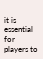it is essential for players to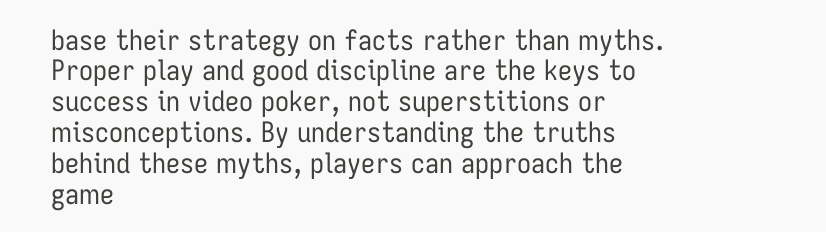base their strategy on facts rather than myths. Proper play and good discipline are the keys to success in video poker, not superstitions or misconceptions. By understanding the truths behind these myths, players can approach the game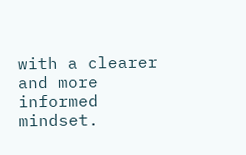with a clearer and more informed mindset.